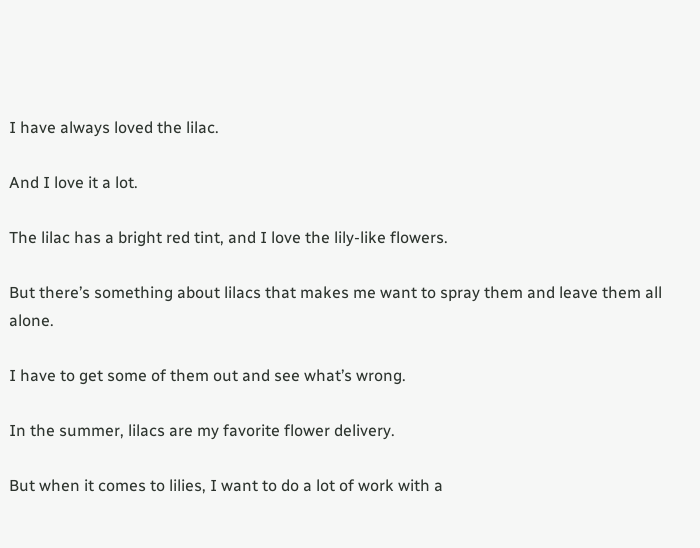I have always loved the lilac.

And I love it a lot.

The lilac has a bright red tint, and I love the lily-like flowers.

But there’s something about lilacs that makes me want to spray them and leave them all alone.

I have to get some of them out and see what’s wrong.

In the summer, lilacs are my favorite flower delivery.

But when it comes to lilies, I want to do a lot of work with a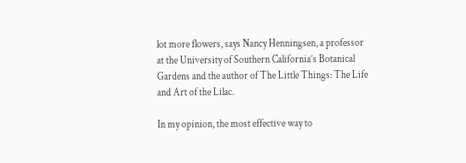lot more flowers, says Nancy Henningsen, a professor at the University of Southern California’s Botanical Gardens and the author of The Little Things: The Life and Art of the Lilac.

In my opinion, the most effective way to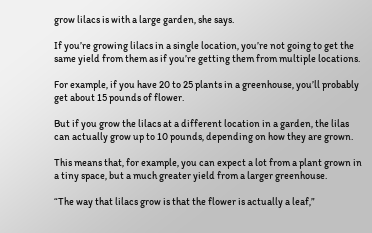grow lilacs is with a large garden, she says.

If you’re growing lilacs in a single location, you’re not going to get the same yield from them as if you’re getting them from multiple locations.

For example, if you have 20 to 25 plants in a greenhouse, you’ll probably get about 15 pounds of flower.

But if you grow the lilacs at a different location in a garden, the lilas can actually grow up to 10 pounds, depending on how they are grown.

This means that, for example, you can expect a lot from a plant grown in a tiny space, but a much greater yield from a larger greenhouse.

“The way that lilacs grow is that the flower is actually a leaf,”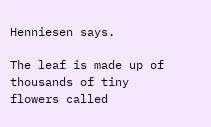Henniesen says.

The leaf is made up of thousands of tiny flowers called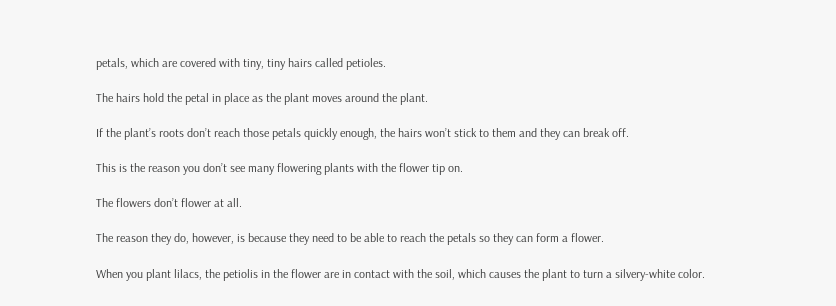petals, which are covered with tiny, tiny hairs called petioles.

The hairs hold the petal in place as the plant moves around the plant.

If the plant’s roots don’t reach those petals quickly enough, the hairs won’t stick to them and they can break off.

This is the reason you don’t see many flowering plants with the flower tip on.

The flowers don’t flower at all.

The reason they do, however, is because they need to be able to reach the petals so they can form a flower.

When you plant lilacs, the petiolis in the flower are in contact with the soil, which causes the plant to turn a silvery-white color.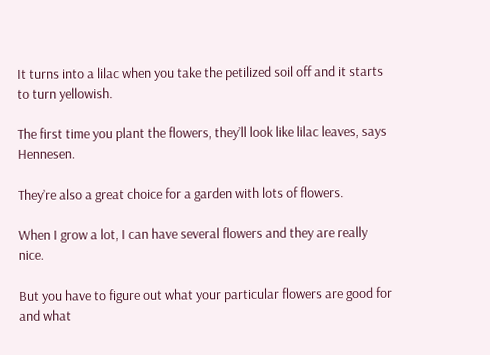It turns into a lilac when you take the petilized soil off and it starts to turn yellowish.

The first time you plant the flowers, they’ll look like lilac leaves, says Hennesen.

They’re also a great choice for a garden with lots of flowers.

When I grow a lot, I can have several flowers and they are really nice.

But you have to figure out what your particular flowers are good for and what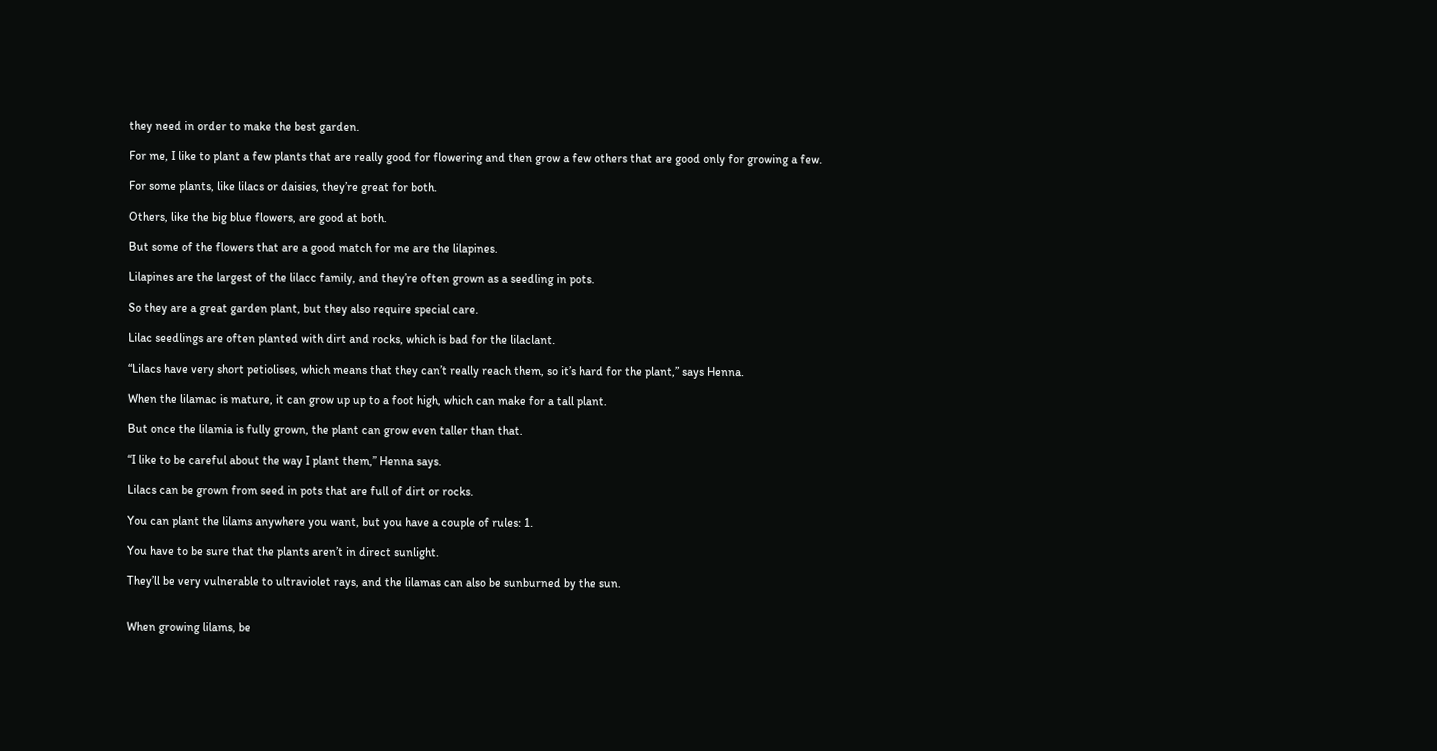they need in order to make the best garden.

For me, I like to plant a few plants that are really good for flowering and then grow a few others that are good only for growing a few.

For some plants, like lilacs or daisies, they’re great for both.

Others, like the big blue flowers, are good at both.

But some of the flowers that are a good match for me are the lilapines.

Lilapines are the largest of the lilacc family, and they’re often grown as a seedling in pots.

So they are a great garden plant, but they also require special care.

Lilac seedlings are often planted with dirt and rocks, which is bad for the lilaclant.

“Lilacs have very short petiolises, which means that they can’t really reach them, so it’s hard for the plant,” says Henna.

When the lilamac is mature, it can grow up up to a foot high, which can make for a tall plant.

But once the lilamia is fully grown, the plant can grow even taller than that.

“I like to be careful about the way I plant them,” Henna says.

Lilacs can be grown from seed in pots that are full of dirt or rocks.

You can plant the lilams anywhere you want, but you have a couple of rules: 1.

You have to be sure that the plants aren’t in direct sunlight.

They’ll be very vulnerable to ultraviolet rays, and the lilamas can also be sunburned by the sun.


When growing lilams, be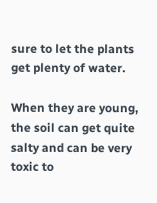sure to let the plants get plenty of water.

When they are young, the soil can get quite salty and can be very toxic to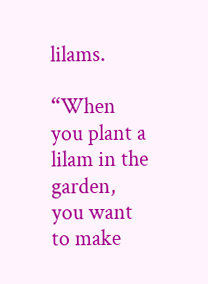lilams.

“When you plant a lilam in the garden, you want to make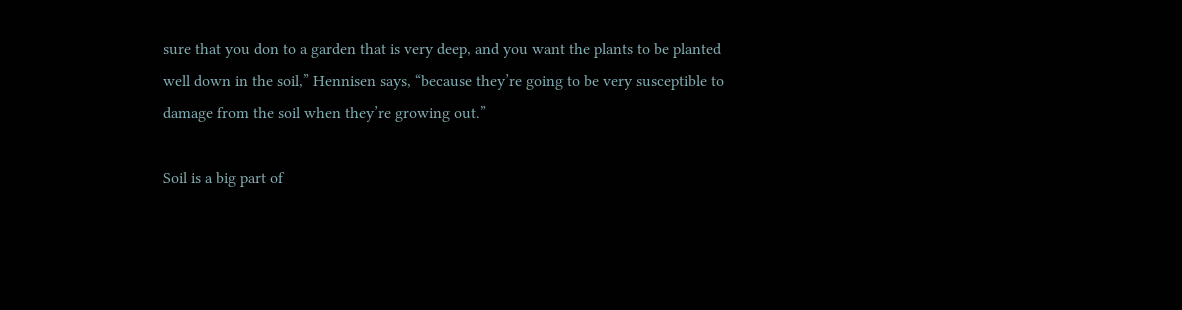sure that you don to a garden that is very deep, and you want the plants to be planted well down in the soil,” Hennisen says, “because they’re going to be very susceptible to damage from the soil when they’re growing out.”

Soil is a big part of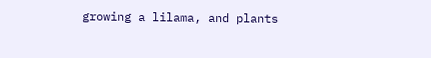growing a lilama, and plants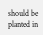should be planted in